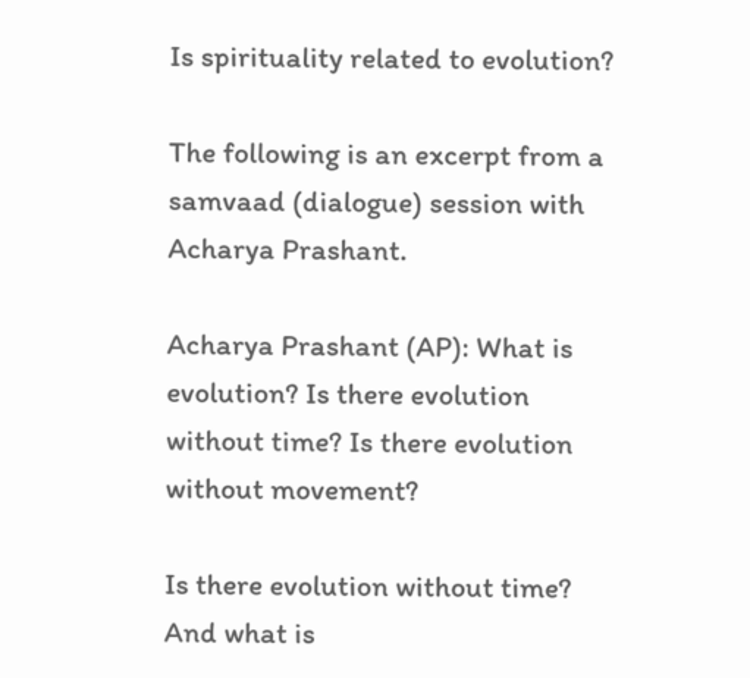Is spirituality related to evolution?

The following is an excerpt from a samvaad (dialogue) session with Acharya Prashant.

Acharya Prashant (AP): What is evolution? Is there evolution without time? Is there evolution without movement?

Is there evolution without time? And what is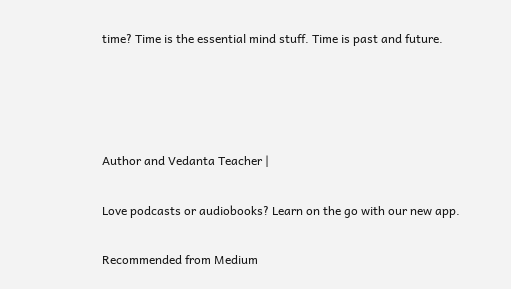time? Time is the essential mind stuff. Time is past and future.




Author and Vedanta Teacher |

Love podcasts or audiobooks? Learn on the go with our new app.

Recommended from Medium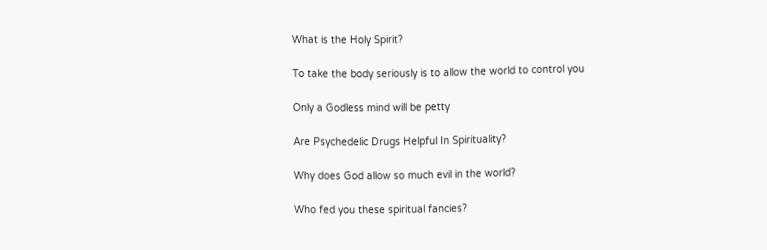What is the Holy Spirit?

To take the body seriously is to allow the world to control you

Only a Godless mind will be petty

Are Psychedelic Drugs Helpful In Spirituality?

Why does God allow so much evil in the world?

Who fed you these spiritual fancies?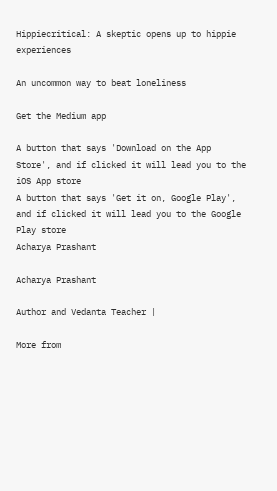Hippiecritical: A skeptic opens up to hippie experiences

An uncommon way to beat loneliness

Get the Medium app

A button that says 'Download on the App Store', and if clicked it will lead you to the iOS App store
A button that says 'Get it on, Google Play', and if clicked it will lead you to the Google Play store
Acharya Prashant

Acharya Prashant

Author and Vedanta Teacher |

More from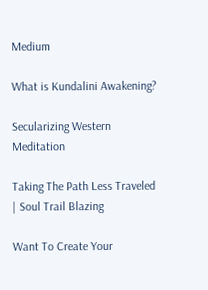Medium

What is Kundalini Awakening?

Secularizing Western Meditation

Taking The Path Less Traveled | Soul Trail Blazing

Want To Create Your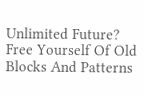Unlimited Future? Free Yourself Of Old Blocks And Patterns